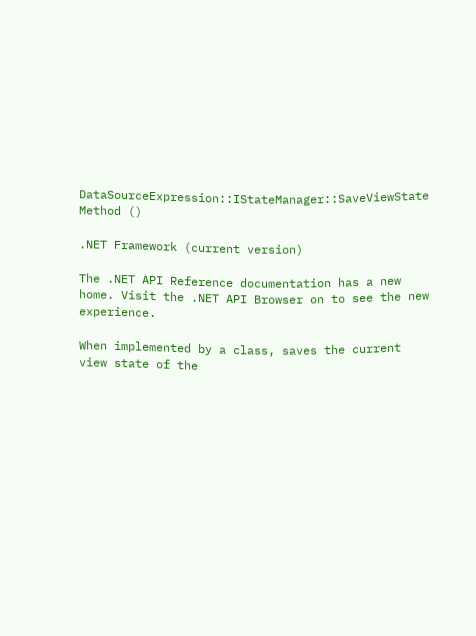DataSourceExpression::IStateManager::SaveViewState Method ()

.NET Framework (current version)

The .NET API Reference documentation has a new home. Visit the .NET API Browser on to see the new experience.

When implemented by a class, saves the current view state of the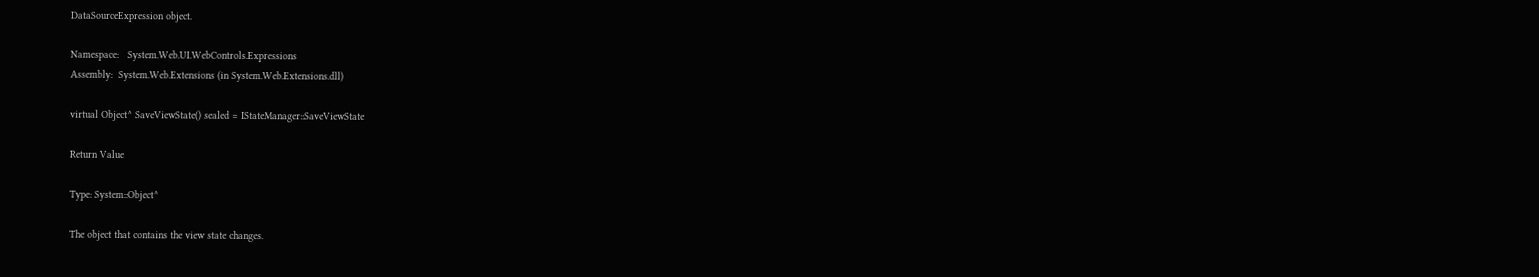DataSourceExpression object.

Namespace:   System.Web.UI.WebControls.Expressions
Assembly:  System.Web.Extensions (in System.Web.Extensions.dll)

virtual Object^ SaveViewState() sealed = IStateManager::SaveViewState

Return Value

Type: System::Object^

The object that contains the view state changes.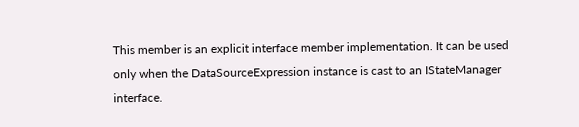This member is an explicit interface member implementation. It can be used only when the DataSourceExpression instance is cast to an IStateManager interface.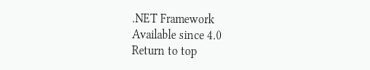.NET Framework
Available since 4.0
Return to top